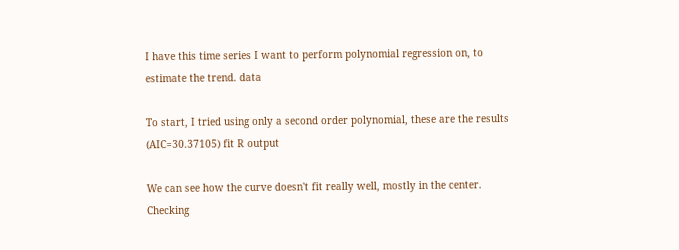I have this time series I want to perform polynomial regression on, to estimate the trend. data

To start, I tried using only a second order polynomial, these are the results (AIC=30.37105) fit R output

We can see how the curve doesn't fit really well, mostly in the center. Checking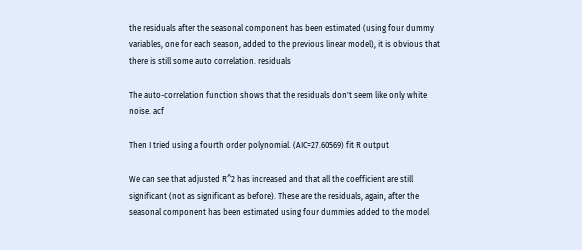the residuals after the seasonal component has been estimated (using four dummy variables, one for each season, added to the previous linear model), it is obvious that there is still some auto correlation. residuals

The auto-correlation function shows that the residuals don't seem like only white noise. acf

Then I tried using a fourth order polynomial. (AIC=27.60569) fit R output

We can see that adjusted R^2 has increased and that all the coefficient are still significant (not as significant as before). These are the residuals, again, after the seasonal component has been estimated using four dummies added to the model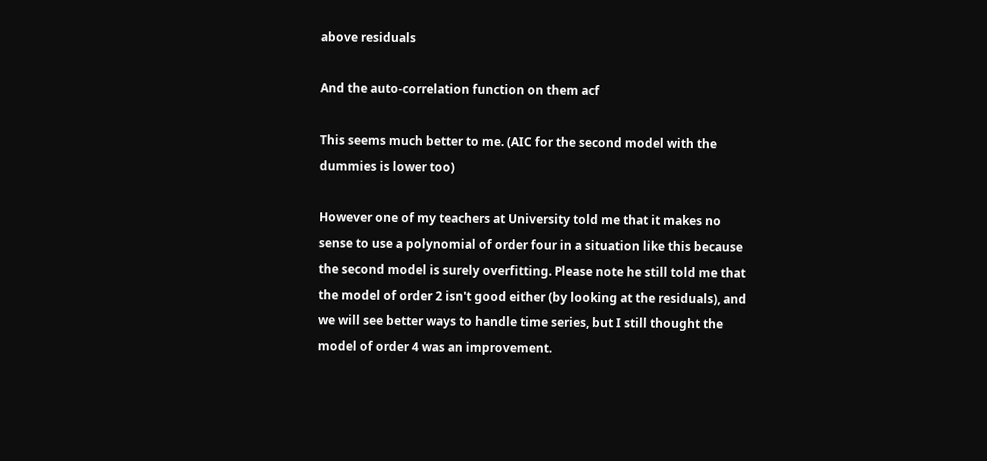above residuals

And the auto-correlation function on them acf

This seems much better to me. (AIC for the second model with the dummies is lower too)

However one of my teachers at University told me that it makes no sense to use a polynomial of order four in a situation like this because the second model is surely overfitting. Please note he still told me that the model of order 2 isn't good either (by looking at the residuals), and we will see better ways to handle time series, but I still thought the model of order 4 was an improvement.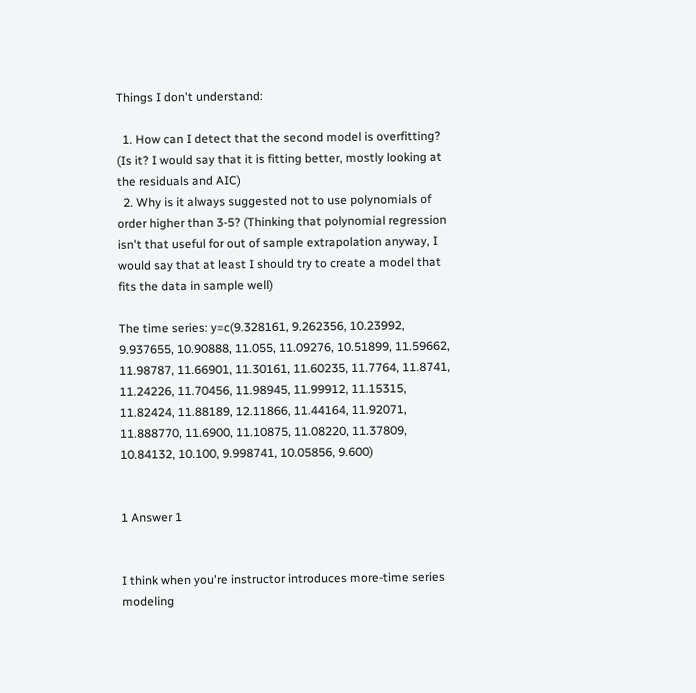Things I don't understand:

  1. How can I detect that the second model is overfitting? (Is it? I would say that it is fitting better, mostly looking at the residuals and AIC)
  2. Why is it always suggested not to use polynomials of order higher than 3-5? (Thinking that polynomial regression isn't that useful for out of sample extrapolation anyway, I would say that at least I should try to create a model that fits the data in sample well)

The time series: y=c(9.328161, 9.262356, 10.23992, 9.937655, 10.90888, 11.055, 11.09276, 10.51899, 11.59662, 11.98787, 11.66901, 11.30161, 11.60235, 11.7764, 11.8741, 11.24226, 11.70456, 11.98945, 11.99912, 11.15315, 11.82424, 11.88189, 12.11866, 11.44164, 11.92071, 11.888770, 11.6900, 11.10875, 11.08220, 11.37809, 10.84132, 10.100, 9.998741, 10.05856, 9.600)


1 Answer 1


I think when you're instructor introduces more-time series modeling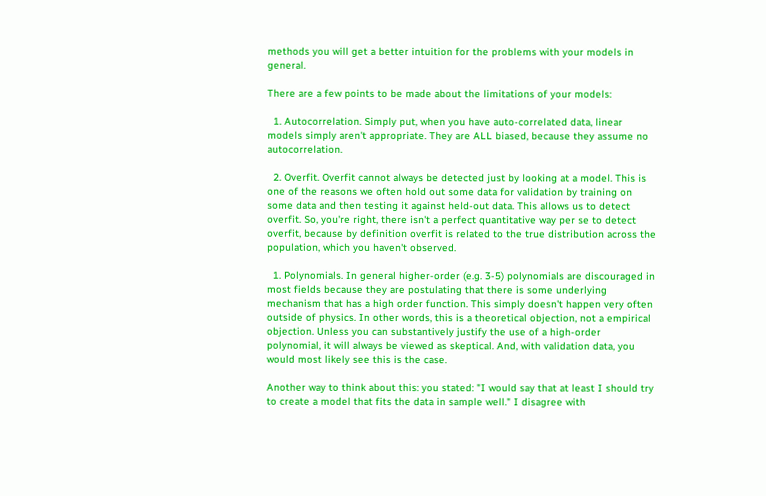methods you will get a better intuition for the problems with your models in general.

There are a few points to be made about the limitations of your models:

  1. Autocorrelation. Simply put, when you have auto-correlated data, linear models simply aren't appropriate. They are ALL biased, because they assume no autocorrelation.

  2. Overfit. Overfit cannot always be detected just by looking at a model. This is one of the reasons we often hold out some data for validation by training on some data and then testing it against held-out data. This allows us to detect overfit. So, you're right, there isn't a perfect quantitative way per se to detect overfit, because by definition overfit is related to the true distribution across the population, which you haven't observed.

  1. Polynomials. In general higher-order (e.g. 3-5) polynomials are discouraged in most fields because they are postulating that there is some underlying mechanism that has a high order function. This simply doesn't happen very often outside of physics. In other words, this is a theoretical objection, not a empirical objection. Unless you can substantively justify the use of a high-order polynomial, it will always be viewed as skeptical. And, with validation data, you would most likely see this is the case.

Another way to think about this: you stated: "I would say that at least I should try to create a model that fits the data in sample well." I disagree with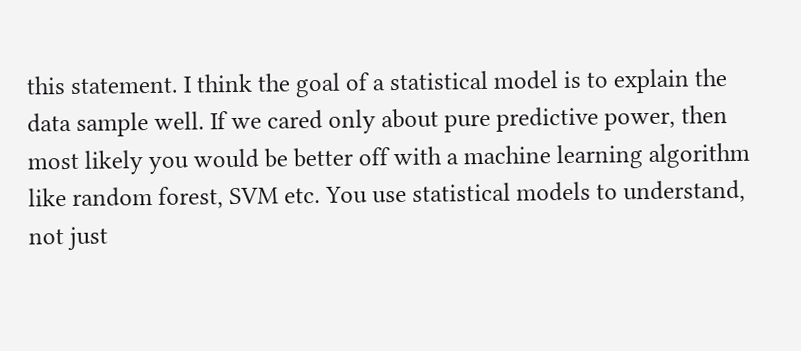this statement. I think the goal of a statistical model is to explain the data sample well. If we cared only about pure predictive power, then most likely you would be better off with a machine learning algorithm like random forest, SVM etc. You use statistical models to understand, not just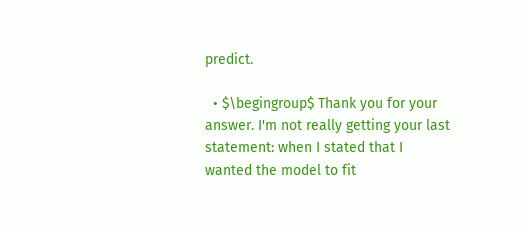predict.

  • $\begingroup$ Thank you for your answer. I'm not really getting your last statement: when I stated that I wanted the model to fit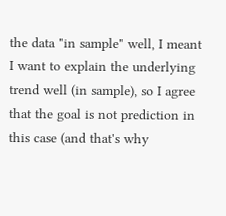the data "in sample" well, I meant I want to explain the underlying trend well (in sample), so I agree that the goal is not prediction in this case (and that's why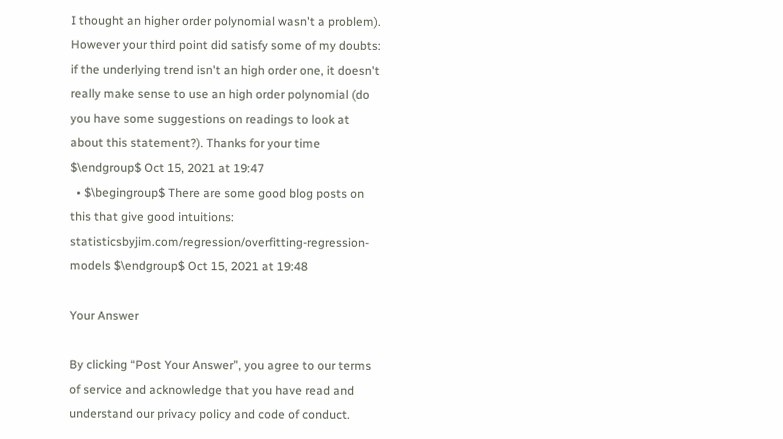I thought an higher order polynomial wasn't a problem). However your third point did satisfy some of my doubts: if the underlying trend isn't an high order one, it doesn't really make sense to use an high order polynomial (do you have some suggestions on readings to look at about this statement?). Thanks for your time $\endgroup$ Oct 15, 2021 at 19:47
  • $\begingroup$ There are some good blog posts on this that give good intuitions: statisticsbyjim.com/regression/overfitting-regression-models $\endgroup$ Oct 15, 2021 at 19:48

Your Answer

By clicking “Post Your Answer”, you agree to our terms of service and acknowledge that you have read and understand our privacy policy and code of conduct.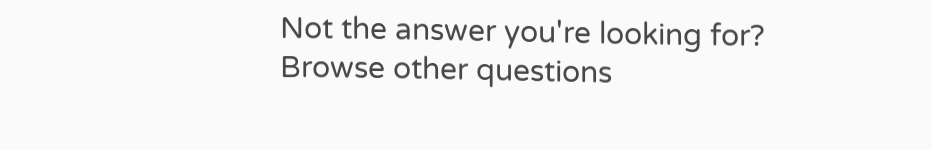Not the answer you're looking for? Browse other questions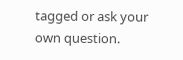tagged or ask your own question.